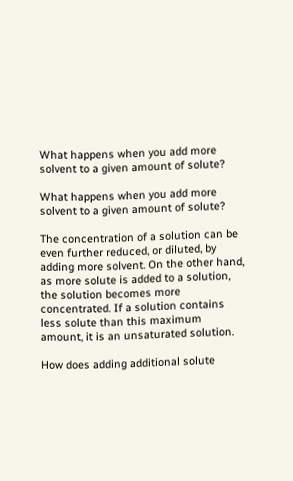What happens when you add more solvent to a given amount of solute?

What happens when you add more solvent to a given amount of solute?

The concentration of a solution can be even further reduced, or diluted, by adding more solvent. On the other hand, as more solute is added to a solution, the solution becomes more concentrated. If a solution contains less solute than this maximum amount, it is an unsaturated solution.

How does adding additional solute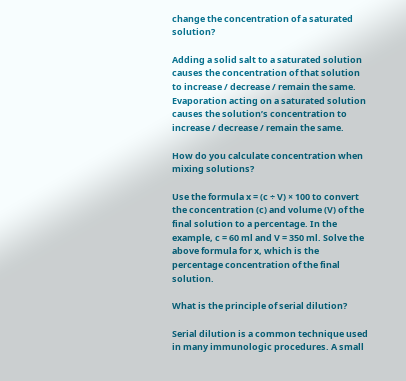change the concentration of a saturated solution?

Adding a solid salt to a saturated solution causes the concentration of that solution to increase / decrease / remain the same. Evaporation acting on a saturated solution causes the solution’s concentration to increase / decrease / remain the same.

How do you calculate concentration when mixing solutions?

Use the formula x = (c ÷ V) × 100 to convert the concentration (c) and volume (V) of the final solution to a percentage. In the example, c = 60 ml and V = 350 ml. Solve the above formula for x, which is the percentage concentration of the final solution.

What is the principle of serial dilution?

Serial dilution is a common technique used in many immunologic procedures. A small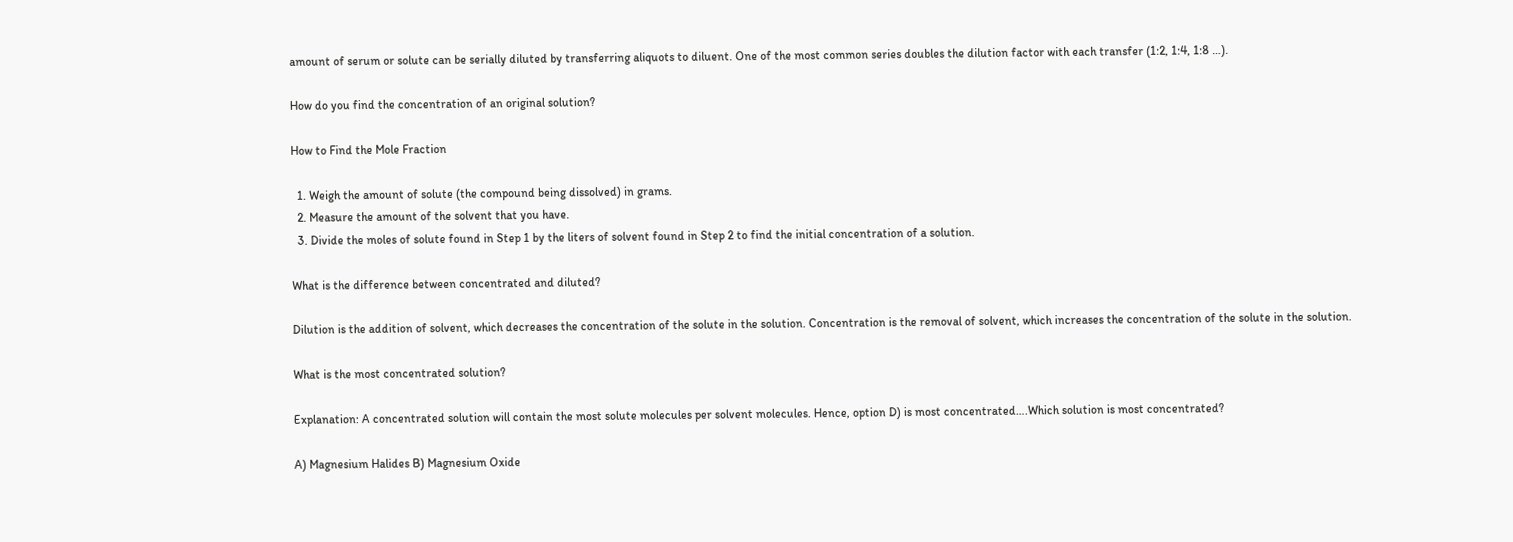amount of serum or solute can be serially diluted by transferring aliquots to diluent. One of the most common series doubles the dilution factor with each transfer (1:2, 1:4, 1:8 …).

How do you find the concentration of an original solution?

How to Find the Mole Fraction

  1. Weigh the amount of solute (the compound being dissolved) in grams.
  2. Measure the amount of the solvent that you have.
  3. Divide the moles of solute found in Step 1 by the liters of solvent found in Step 2 to find the initial concentration of a solution.

What is the difference between concentrated and diluted?

Dilution is the addition of solvent, which decreases the concentration of the solute in the solution. Concentration is the removal of solvent, which increases the concentration of the solute in the solution.

What is the most concentrated solution?

Explanation: A concentrated solution will contain the most solute molecules per solvent molecules. Hence, option D) is most concentrated….Which solution is most concentrated?

A) Magnesium Halides B) Magnesium Oxide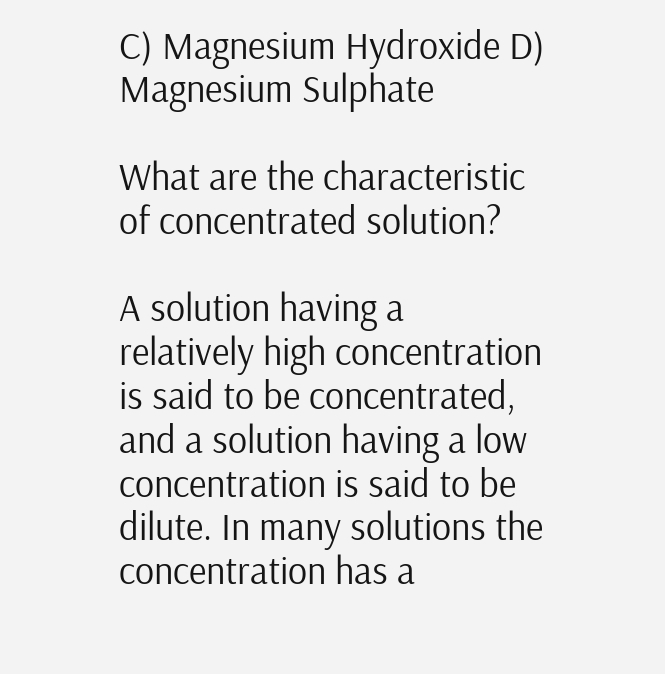C) Magnesium Hydroxide D) Magnesium Sulphate

What are the characteristic of concentrated solution?

A solution having a relatively high concentration is said to be concentrated, and a solution having a low concentration is said to be dilute. In many solutions the concentration has a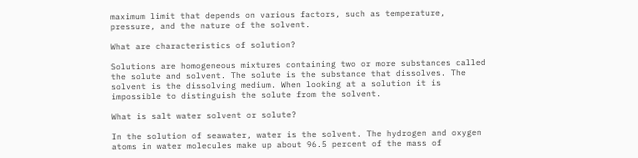maximum limit that depends on various factors, such as temperature, pressure, and the nature of the solvent.

What are characteristics of solution?

Solutions are homogeneous mixtures containing two or more substances called the solute and solvent. The solute is the substance that dissolves. The solvent is the dissolving medium. When looking at a solution it is impossible to distinguish the solute from the solvent.

What is salt water solvent or solute?

In the solution of seawater, water is the solvent. The hydrogen and oxygen atoms in water molecules make up about 96.5 percent of the mass of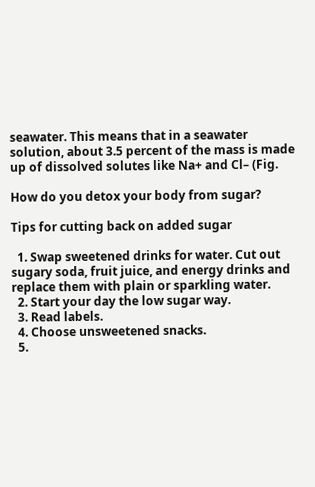seawater. This means that in a seawater solution, about 3.5 percent of the mass is made up of dissolved solutes like Na+ and Cl– (Fig.

How do you detox your body from sugar?

Tips for cutting back on added sugar

  1. Swap sweetened drinks for water. Cut out sugary soda, fruit juice, and energy drinks and replace them with plain or sparkling water.
  2. Start your day the low sugar way.
  3. Read labels.
  4. Choose unsweetened snacks.
  5.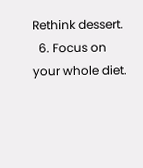Rethink dessert.
  6. Focus on your whole diet.